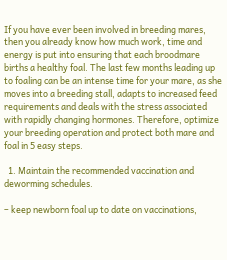If you have ever been involved in breeding mares, then you already know how much work, time and energy is put into ensuring that each broodmare births a healthy foal. The last few months leading up to foaling can be an intense time for your mare, as she moves into a breeding stall, adapts to increased feed requirements and deals with the stress associated with rapidly changing hormones. Therefore, optimize your breeding operation and protect both mare and foal in 5 easy steps.

  1. Maintain the recommended vaccination and deworming schedules.

– keep newborn foal up to date on vaccinations,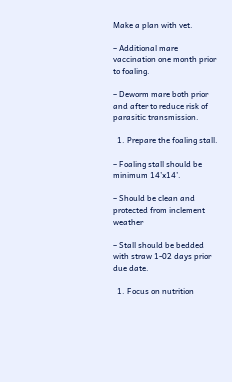Make a plan with vet.

– Additional mare vaccination one month prior to foaling.

– Deworm mare both prior and after to reduce risk of parasitic transmission.

  1. Prepare the foaling stall.

– Foaling stall should be minimum 14’x14’.

– Should be clean and protected from inclement weather

– Stall should be bedded with straw 1-02 days prior due date.

  1. Focus on nutrition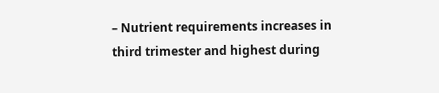– Nutrient requirements increases in third trimester and highest during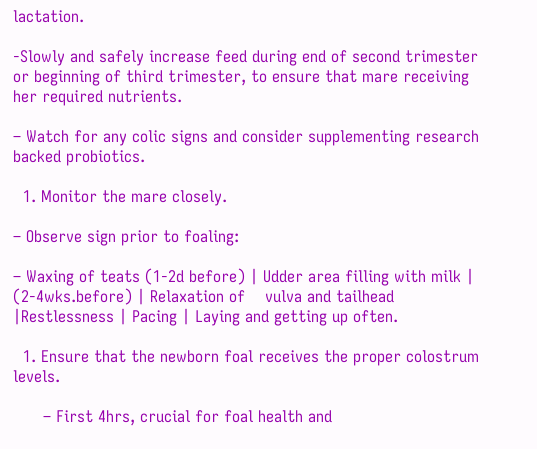lactation.

-Slowly and safely increase feed during end of second trimester or beginning of third trimester, to ensure that mare receiving her required nutrients.

– Watch for any colic signs and consider supplementing research backed probiotics.

  1. Monitor the mare closely.

– Observe sign prior to foaling:

– Waxing of teats (1-2d before) | Udder area filling with milk | (2-4wks.before) | Relaxation of    vulva and tailhead |Restlessness | Pacing | Laying and getting up often.

  1. Ensure that the newborn foal receives the proper colostrum levels.

      – First 4hrs, crucial for foal health and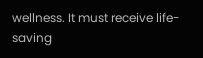wellness. It must receive life-saving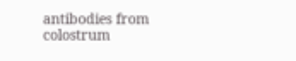antibodies from    colostrum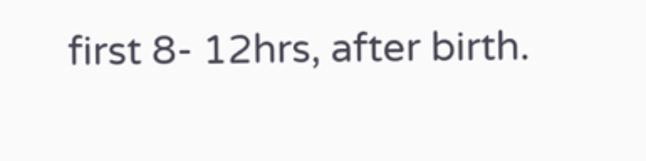first 8- 12hrs, after birth.